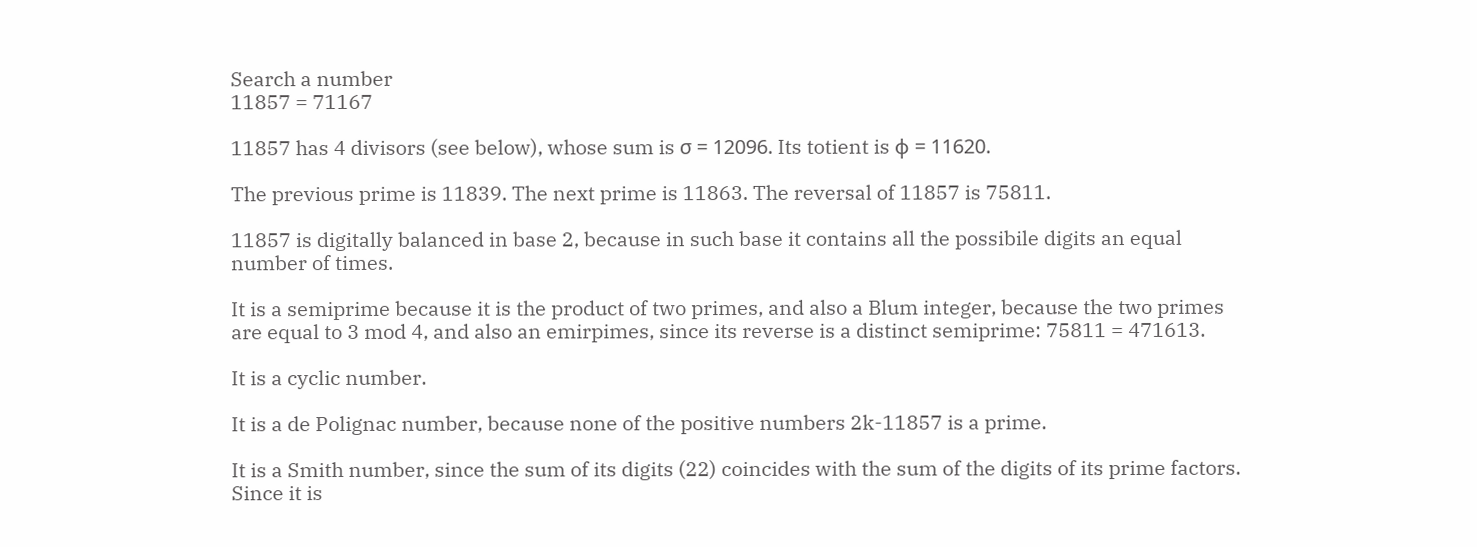Search a number
11857 = 71167

11857 has 4 divisors (see below), whose sum is σ = 12096. Its totient is φ = 11620.

The previous prime is 11839. The next prime is 11863. The reversal of 11857 is 75811.

11857 is digitally balanced in base 2, because in such base it contains all the possibile digits an equal number of times.

It is a semiprime because it is the product of two primes, and also a Blum integer, because the two primes are equal to 3 mod 4, and also an emirpimes, since its reverse is a distinct semiprime: 75811 = 471613.

It is a cyclic number.

It is a de Polignac number, because none of the positive numbers 2k-11857 is a prime.

It is a Smith number, since the sum of its digits (22) coincides with the sum of the digits of its prime factors. Since it is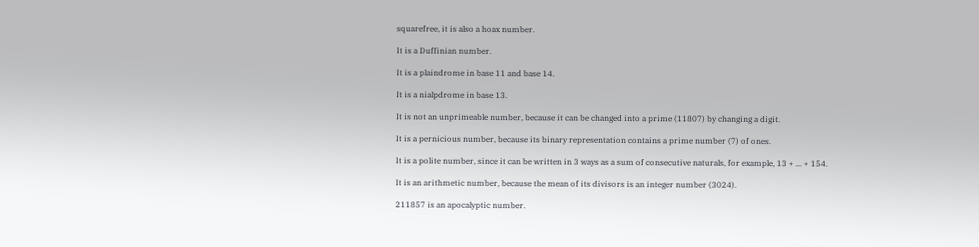squarefree, it is also a hoax number.

It is a Duffinian number.

It is a plaindrome in base 11 and base 14.

It is a nialpdrome in base 13.

It is not an unprimeable number, because it can be changed into a prime (11807) by changing a digit.

It is a pernicious number, because its binary representation contains a prime number (7) of ones.

It is a polite number, since it can be written in 3 ways as a sum of consecutive naturals, for example, 13 + ... + 154.

It is an arithmetic number, because the mean of its divisors is an integer number (3024).

211857 is an apocalyptic number.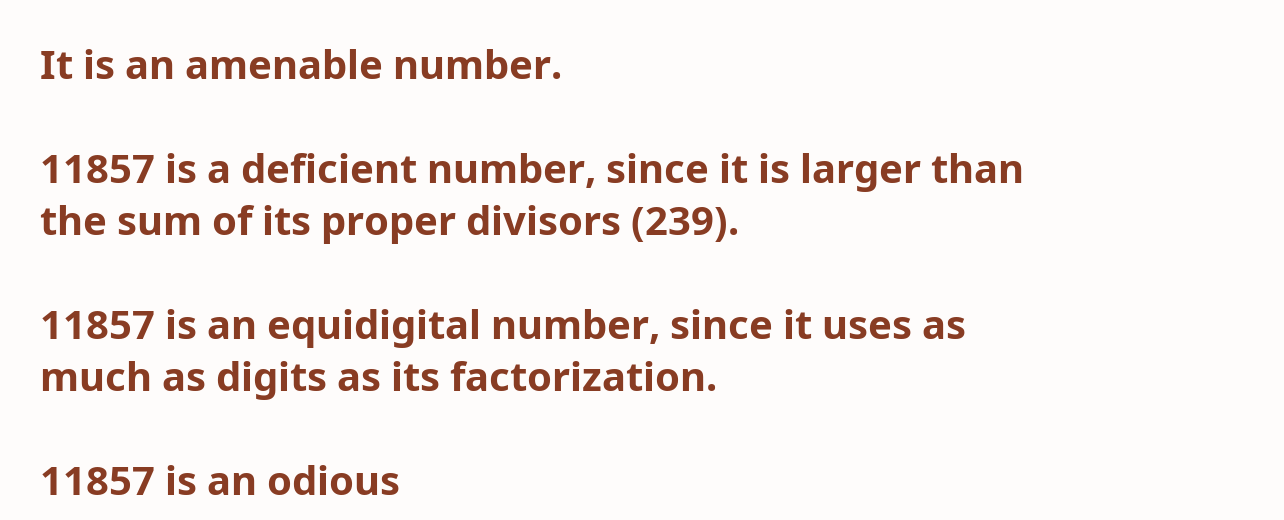It is an amenable number.

11857 is a deficient number, since it is larger than the sum of its proper divisors (239).

11857 is an equidigital number, since it uses as much as digits as its factorization.

11857 is an odious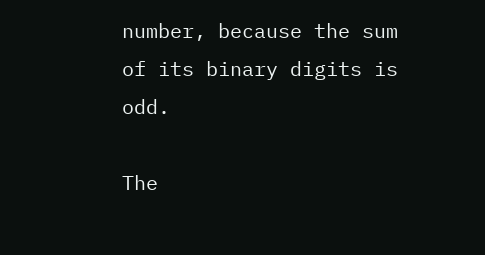number, because the sum of its binary digits is odd.

The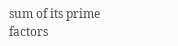sum of its prime factors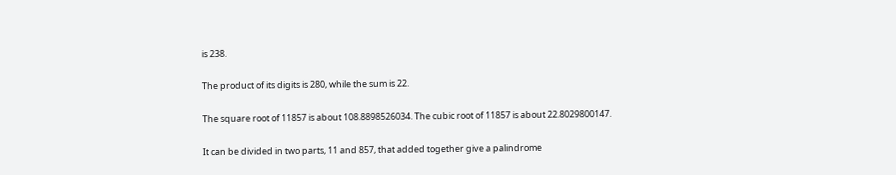is 238.

The product of its digits is 280, while the sum is 22.

The square root of 11857 is about 108.8898526034. The cubic root of 11857 is about 22.8029800147.

It can be divided in two parts, 11 and 857, that added together give a palindrome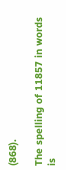(868).

The spelling of 11857 in words is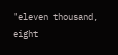"eleven thousand, eight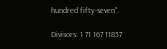hundred fifty-seven".

Divisors: 1 71 167 11857